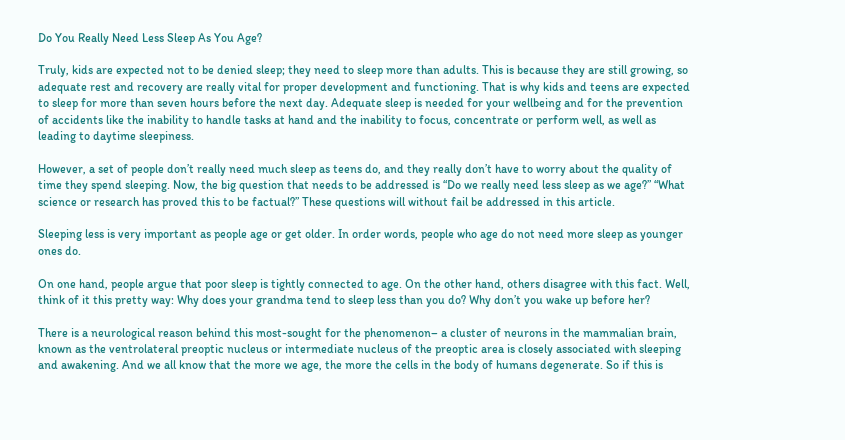Do You Really Need Less Sleep As You Age?

Truly, kids are expected not to be denied sleep; they need to sleep more than adults. This is because they are still growing, so adequate rest and recovery are really vital for proper development and functioning. That is why kids and teens are expected to sleep for more than seven hours before the next day. Adequate sleep is needed for your wellbeing and for the prevention of accidents like the inability to handle tasks at hand and the inability to focus, concentrate or perform well, as well as leading to daytime sleepiness.

However, a set of people don’t really need much sleep as teens do, and they really don’t have to worry about the quality of time they spend sleeping. Now, the big question that needs to be addressed is “Do we really need less sleep as we age?” “What science or research has proved this to be factual?” These questions will without fail be addressed in this article.

Sleeping less is very important as people age or get older. In order words, people who age do not need more sleep as younger ones do.

On one hand, people argue that poor sleep is tightly connected to age. On the other hand, others disagree with this fact. Well, think of it this pretty way: Why does your grandma tend to sleep less than you do? Why don’t you wake up before her?

There is a neurological reason behind this most-sought for the phenomenon– a cluster of neurons in the mammalian brain, known as the ventrolateral preoptic nucleus or intermediate nucleus of the preoptic area is closely associated with sleeping and awakening. And we all know that the more we age, the more the cells in the body of humans degenerate. So if this is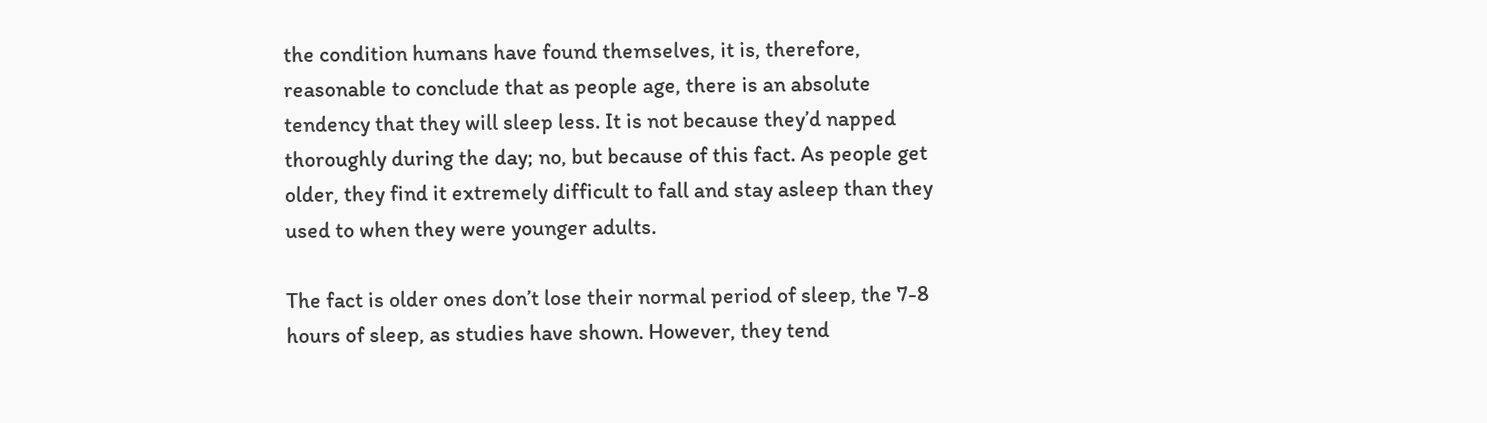the condition humans have found themselves, it is, therefore, reasonable to conclude that as people age, there is an absolute tendency that they will sleep less. It is not because they’d napped thoroughly during the day; no, but because of this fact. As people get older, they find it extremely difficult to fall and stay asleep than they used to when they were younger adults.

The fact is older ones don’t lose their normal period of sleep, the 7-8 hours of sleep, as studies have shown. However, they tend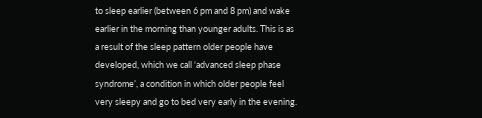to sleep earlier (between 6 pm and 8 pm) and wake earlier in the morning than younger adults. This is as a result of the sleep pattern older people have developed, which we call ‘advanced sleep phase syndrome’, a condition in which older people feel very sleepy and go to bed very early in the evening.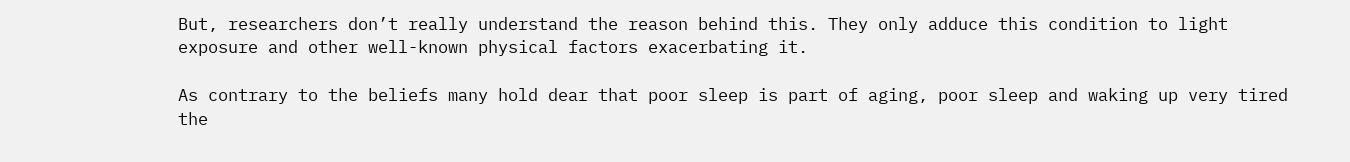But, researchers don’t really understand the reason behind this. They only adduce this condition to light exposure and other well-known physical factors exacerbating it.

As contrary to the beliefs many hold dear that poor sleep is part of aging, poor sleep and waking up very tired the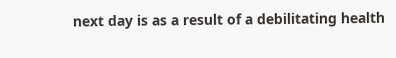next day is as a result of a debilitating health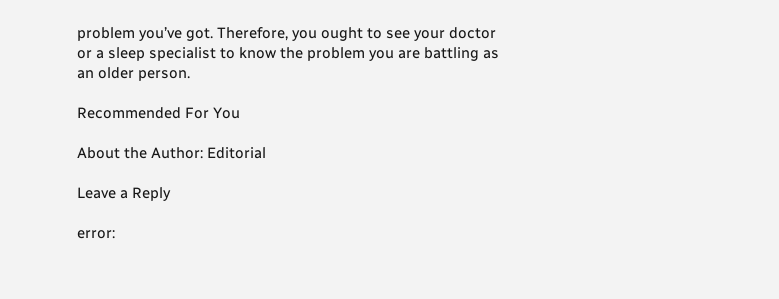problem you’ve got. Therefore, you ought to see your doctor or a sleep specialist to know the problem you are battling as an older person.

Recommended For You

About the Author: Editorial

Leave a Reply

error: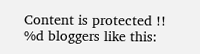Content is protected !!
%d bloggers like this: